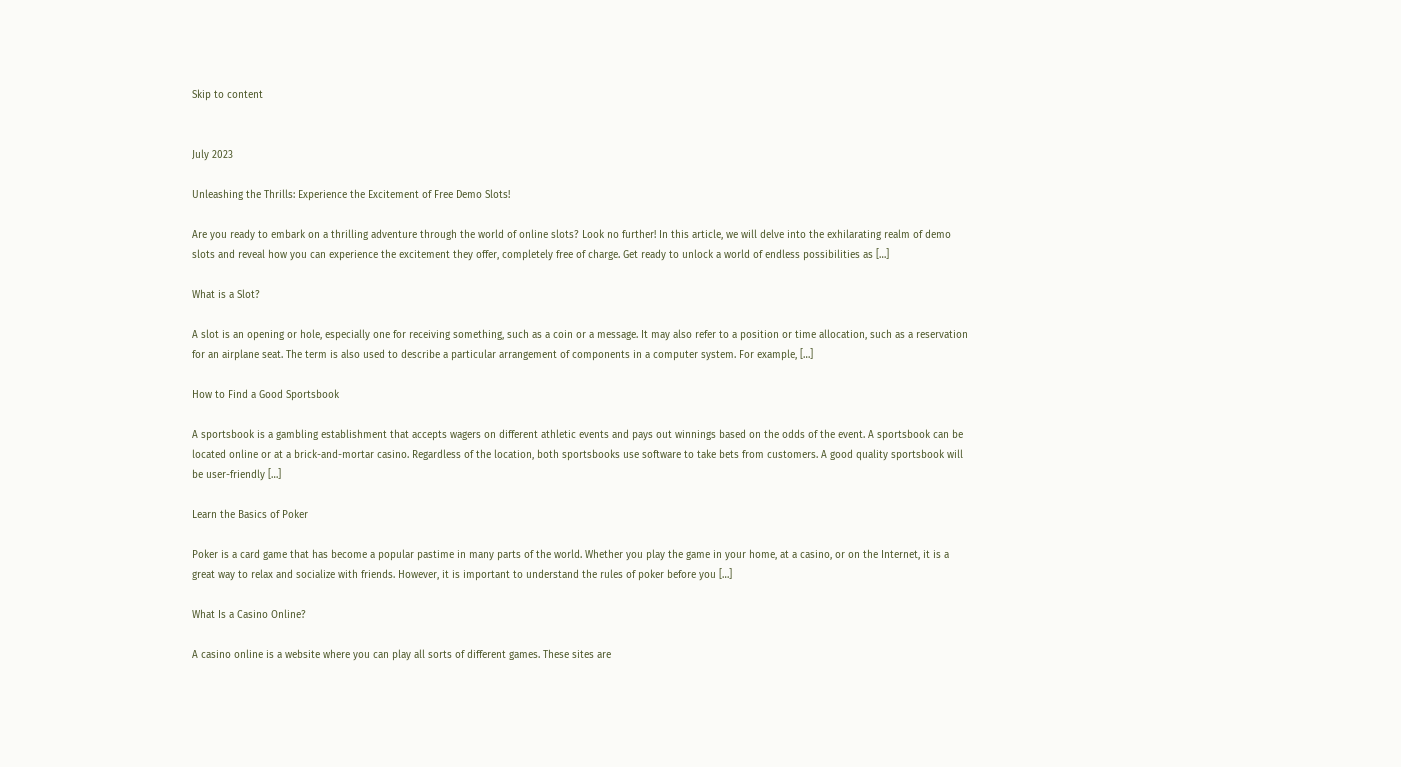Skip to content


July 2023

Unleashing the Thrills: Experience the Excitement of Free Demo Slots!

Are you ready to embark on a thrilling adventure through the world of online slots? Look no further! In this article, we will delve into the exhilarating realm of demo slots and reveal how you can experience the excitement they offer, completely free of charge. Get ready to unlock a world of endless possibilities as […]

What is a Slot?

A slot is an opening or hole, especially one for receiving something, such as a coin or a message. It may also refer to a position or time allocation, such as a reservation for an airplane seat. The term is also used to describe a particular arrangement of components in a computer system. For example, […]

How to Find a Good Sportsbook

A sportsbook is a gambling establishment that accepts wagers on different athletic events and pays out winnings based on the odds of the event. A sportsbook can be located online or at a brick-and-mortar casino. Regardless of the location, both sportsbooks use software to take bets from customers. A good quality sportsbook will be user-friendly […]

Learn the Basics of Poker

Poker is a card game that has become a popular pastime in many parts of the world. Whether you play the game in your home, at a casino, or on the Internet, it is a great way to relax and socialize with friends. However, it is important to understand the rules of poker before you […]

What Is a Casino Online?

A casino online is a website where you can play all sorts of different games. These sites are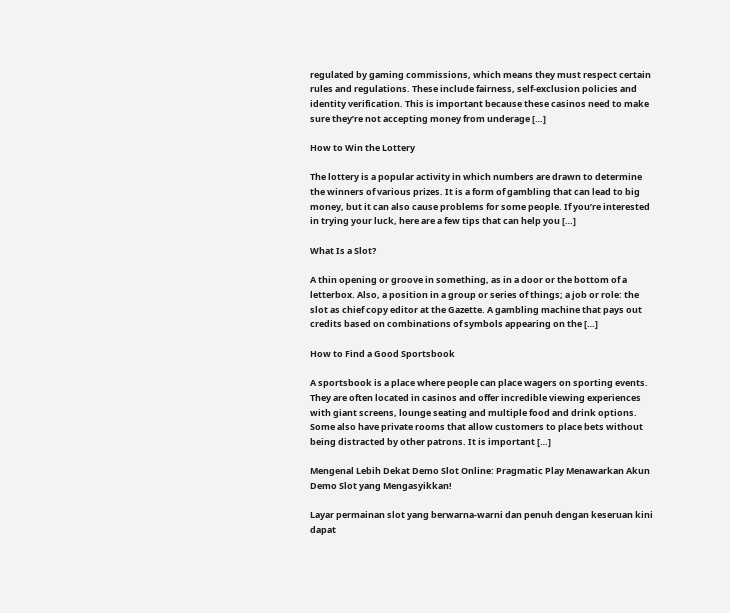regulated by gaming commissions, which means they must respect certain rules and regulations. These include fairness, self-exclusion policies and identity verification. This is important because these casinos need to make sure they’re not accepting money from underage […]

How to Win the Lottery

The lottery is a popular activity in which numbers are drawn to determine the winners of various prizes. It is a form of gambling that can lead to big money, but it can also cause problems for some people. If you’re interested in trying your luck, here are a few tips that can help you […]

What Is a Slot?

A thin opening or groove in something, as in a door or the bottom of a letterbox. Also, a position in a group or series of things; a job or role: the slot as chief copy editor at the Gazette. A gambling machine that pays out credits based on combinations of symbols appearing on the […]

How to Find a Good Sportsbook

A sportsbook is a place where people can place wagers on sporting events. They are often located in casinos and offer incredible viewing experiences with giant screens, lounge seating and multiple food and drink options. Some also have private rooms that allow customers to place bets without being distracted by other patrons. It is important […]

Mengenal Lebih Dekat Demo Slot Online: Pragmatic Play Menawarkan Akun Demo Slot yang Mengasyikkan!

Layar permainan slot yang berwarna-warni dan penuh dengan keseruan kini dapat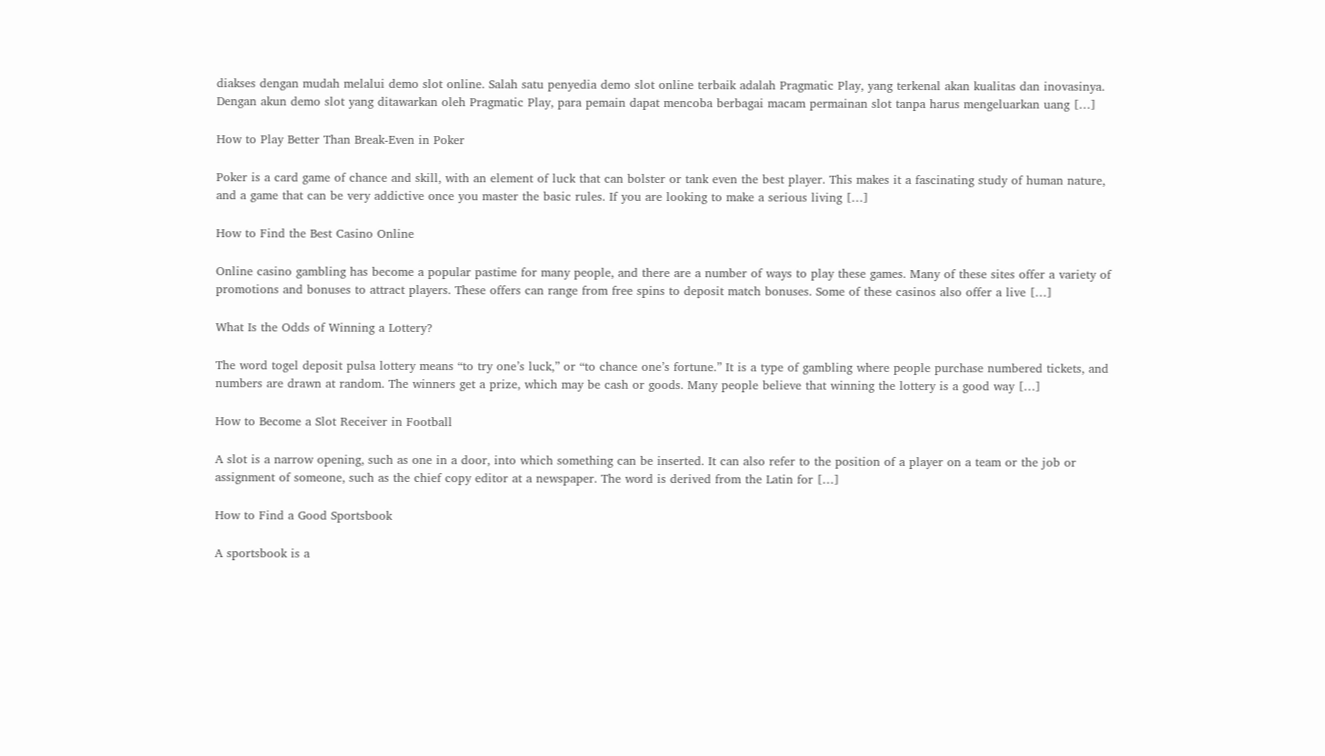diakses dengan mudah melalui demo slot online. Salah satu penyedia demo slot online terbaik adalah Pragmatic Play, yang terkenal akan kualitas dan inovasinya. Dengan akun demo slot yang ditawarkan oleh Pragmatic Play, para pemain dapat mencoba berbagai macam permainan slot tanpa harus mengeluarkan uang […]

How to Play Better Than Break-Even in Poker

Poker is a card game of chance and skill, with an element of luck that can bolster or tank even the best player. This makes it a fascinating study of human nature, and a game that can be very addictive once you master the basic rules. If you are looking to make a serious living […]

How to Find the Best Casino Online

Online casino gambling has become a popular pastime for many people, and there are a number of ways to play these games. Many of these sites offer a variety of promotions and bonuses to attract players. These offers can range from free spins to deposit match bonuses. Some of these casinos also offer a live […]

What Is the Odds of Winning a Lottery?

The word togel deposit pulsa lottery means “to try one’s luck,” or “to chance one’s fortune.” It is a type of gambling where people purchase numbered tickets, and numbers are drawn at random. The winners get a prize, which may be cash or goods. Many people believe that winning the lottery is a good way […]

How to Become a Slot Receiver in Football

A slot is a narrow opening, such as one in a door, into which something can be inserted. It can also refer to the position of a player on a team or the job or assignment of someone, such as the chief copy editor at a newspaper. The word is derived from the Latin for […]

How to Find a Good Sportsbook

A sportsbook is a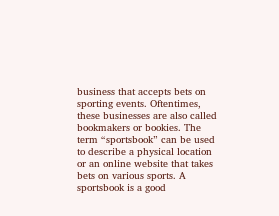business that accepts bets on sporting events. Oftentimes, these businesses are also called bookmakers or bookies. The term “sportsbook” can be used to describe a physical location or an online website that takes bets on various sports. A sportsbook is a good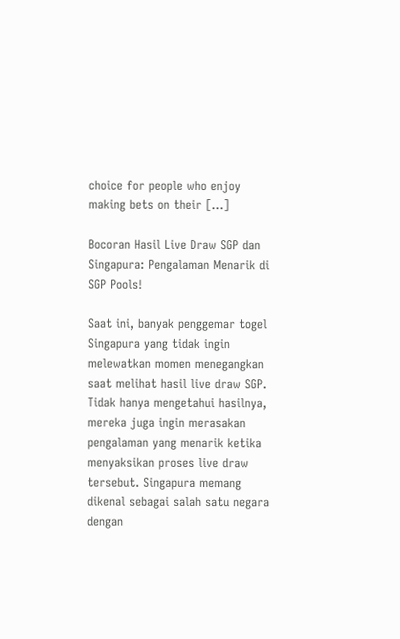choice for people who enjoy making bets on their […]

Bocoran Hasil Live Draw SGP dan Singapura: Pengalaman Menarik di SGP Pools!

Saat ini, banyak penggemar togel Singapura yang tidak ingin melewatkan momen menegangkan saat melihat hasil live draw SGP. Tidak hanya mengetahui hasilnya, mereka juga ingin merasakan pengalaman yang menarik ketika menyaksikan proses live draw tersebut. Singapura memang dikenal sebagai salah satu negara dengan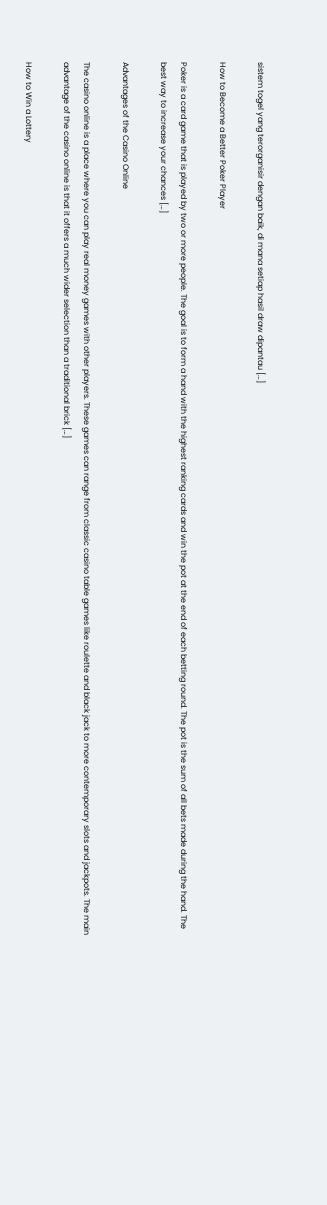sistem togel yang terorganisir dengan baik, di mana setiap hasil draw dipantau […]

How to Become a Better Poker Player

Poker is a card game that is played by two or more people. The goal is to form a hand with the highest ranking cards and win the pot at the end of each betting round. The pot is the sum of all bets made during the hand. The best way to increase your chances […]

Advantages of the Casino Online

The casino online is a place where you can play real money games with other players. These games can range from classic casino table games like roulette and black jack to more contemporary slots and jackpots. The main advantage of the casino online is that it offers a much wider selection than a traditional brick […]

How to Win a Lottery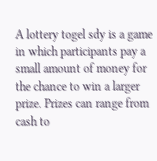A lottery togel sdy is a game in which participants pay a small amount of money for the chance to win a larger prize. Prizes can range from cash to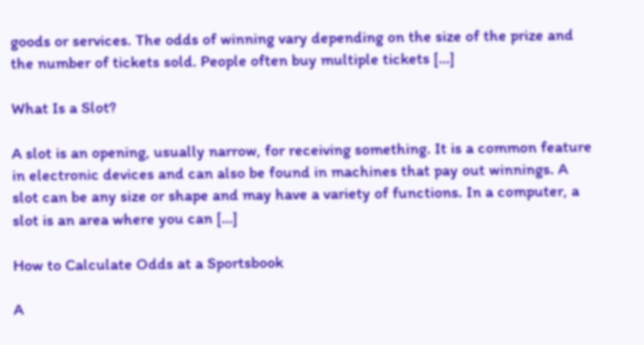goods or services. The odds of winning vary depending on the size of the prize and the number of tickets sold. People often buy multiple tickets […]

What Is a Slot?

A slot is an opening, usually narrow, for receiving something. It is a common feature in electronic devices and can also be found in machines that pay out winnings. A slot can be any size or shape and may have a variety of functions. In a computer, a slot is an area where you can […]

How to Calculate Odds at a Sportsbook

A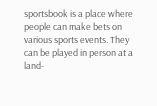sportsbook is a place where people can make bets on various sports events. They can be played in person at a land-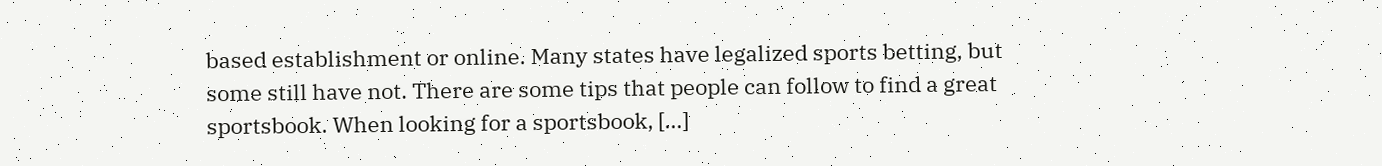based establishment or online. Many states have legalized sports betting, but some still have not. There are some tips that people can follow to find a great sportsbook. When looking for a sportsbook, […]